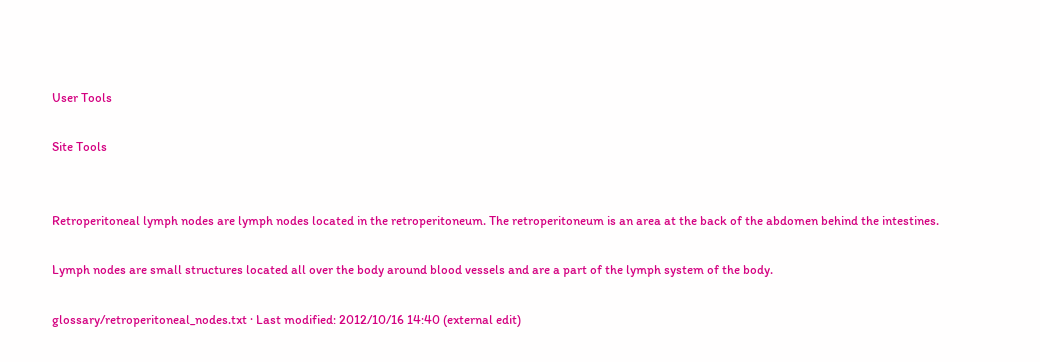User Tools

Site Tools


Retroperitoneal lymph nodes are lymph nodes located in the retroperitoneum. The retroperitoneum is an area at the back of the abdomen behind the intestines.

Lymph nodes are small structures located all over the body around blood vessels and are a part of the lymph system of the body.

glossary/retroperitoneal_nodes.txt · Last modified: 2012/10/16 14:40 (external edit)